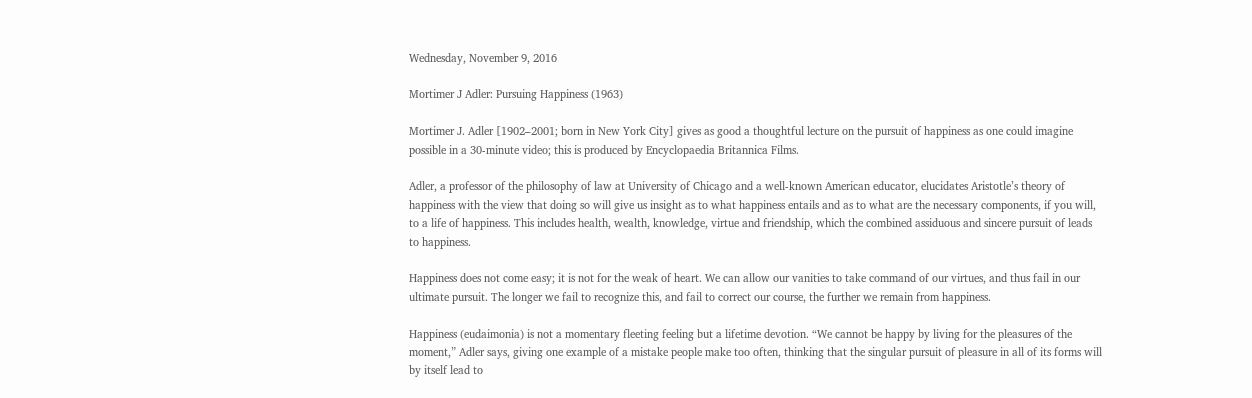Wednesday, November 9, 2016

Mortimer J Adler: Pursuing Happiness (1963)

Mortimer J. Adler [1902–2001; born in New York City] gives as good a thoughtful lecture on the pursuit of happiness as one could imagine possible in a 30-minute video; this is produced by Encyclopaedia Britannica Films.

Adler, a professor of the philosophy of law at University of Chicago and a well-known American educator, elucidates Aristotle’s theory of happiness with the view that doing so will give us insight as to what happiness entails and as to what are the necessary components, if you will, to a life of happiness. This includes health, wealth, knowledge, virtue and friendship, which the combined assiduous and sincere pursuit of leads to happiness.

Happiness does not come easy; it is not for the weak of heart. We can allow our vanities to take command of our virtues, and thus fail in our ultimate pursuit. The longer we fail to recognize this, and fail to correct our course, the further we remain from happiness.

Happiness (eudaimonia) is not a momentary fleeting feeling but a lifetime devotion. “We cannot be happy by living for the pleasures of the moment,” Adler says, giving one example of a mistake people make too often, thinking that the singular pursuit of pleasure in all of its forms will by itself lead to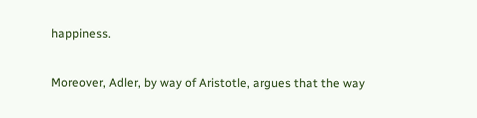happiness.

Moreover, Adler, by way of Aristotle, argues that the way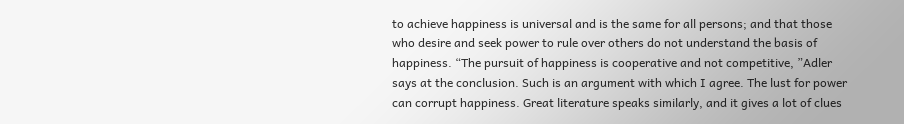to achieve happiness is universal and is the same for all persons; and that those who desire and seek power to rule over others do not understand the basis of happiness. “The pursuit of happiness is cooperative and not competitive, ”Adler says at the conclusion. Such is an argument with which I agree. The lust for power can corrupt happiness. Great literature speaks similarly, and it gives a lot of clues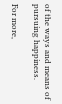of the ways and means of pursuing happiness.

For more,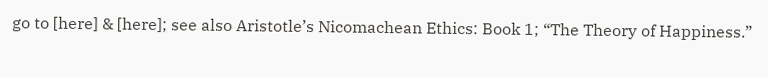go to [here] & [here]; see also Aristotle’s Nicomachean Ethics: Book 1; “The Theory of Happiness.”